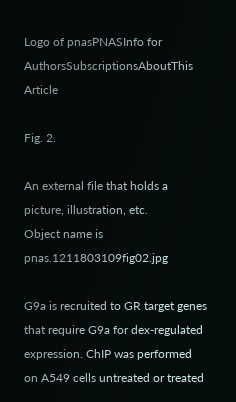Logo of pnasPNASInfo for AuthorsSubscriptionsAboutThis Article

Fig. 2.

An external file that holds a picture, illustration, etc.
Object name is pnas.1211803109fig02.jpg

G9a is recruited to GR target genes that require G9a for dex-regulated expression. ChIP was performed on A549 cells untreated or treated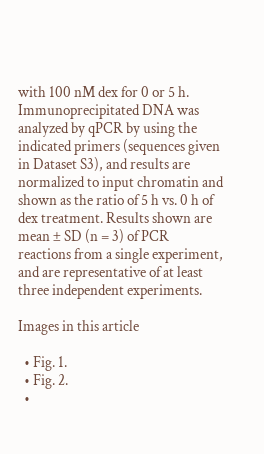with 100 nM dex for 0 or 5 h. Immunoprecipitated DNA was analyzed by qPCR by using the indicated primers (sequences given in Dataset S3), and results are normalized to input chromatin and shown as the ratio of 5 h vs. 0 h of dex treatment. Results shown are mean ± SD (n = 3) of PCR reactions from a single experiment, and are representative of at least three independent experiments.

Images in this article

  • Fig. 1.
  • Fig. 2.
  •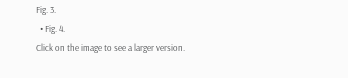Fig. 3.
  • Fig. 4.
Click on the image to see a larger version.